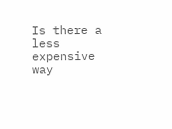Is there a less expensive way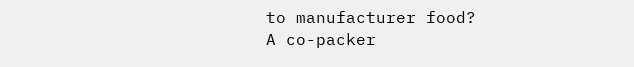to manufacturer food?
A co-packer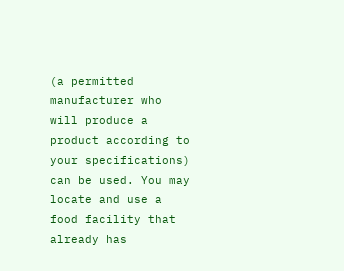(a permitted manufacturer who will produce a product according to your specifications) can be used. You may locate and use a food facility that already has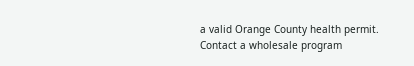a valid Orange County health permit. Contact a wholesale program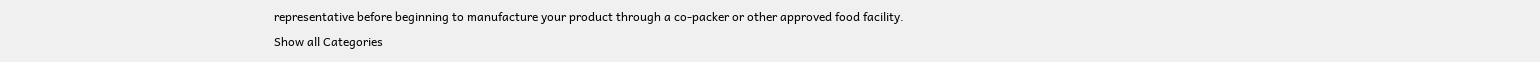representative before beginning to manufacture your product through a co-packer or other approved food facility.
Show all Categories